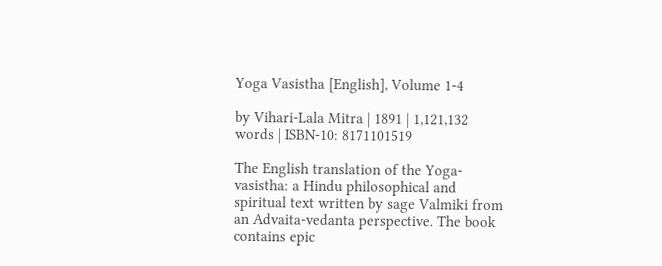Yoga Vasistha [English], Volume 1-4

by Vihari-Lala Mitra | 1891 | 1,121,132 words | ISBN-10: 8171101519

The English translation of the Yoga-vasistha: a Hindu philosophical and spiritual text written by sage Valmiki from an Advaita-vedanta perspective. The book contains epic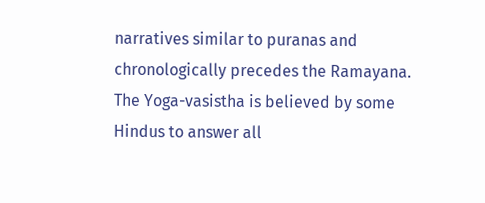narratives similar to puranas and chronologically precedes the Ramayana. The Yoga-vasistha is believed by some Hindus to answer all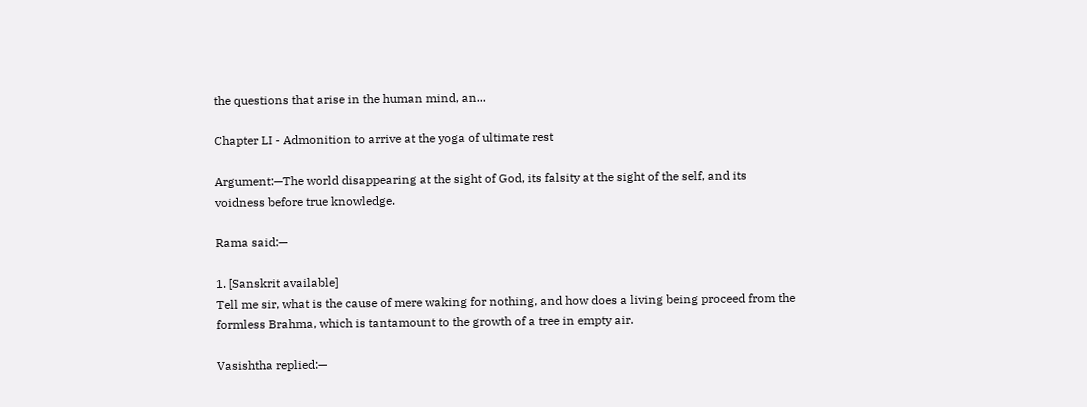the questions that arise in the human mind, an...

Chapter LI - Admonition to arrive at the yoga of ultimate rest

Argument:—The world disappearing at the sight of God, its falsity at the sight of the self, and its voidness before true knowledge.

Rama said:—

1. [Sanskrit available]
Tell me sir, what is the cause of mere waking for nothing, and how does a living being proceed from the formless Brahma, which is tantamount to the growth of a tree in empty air.

Vasishtha replied:—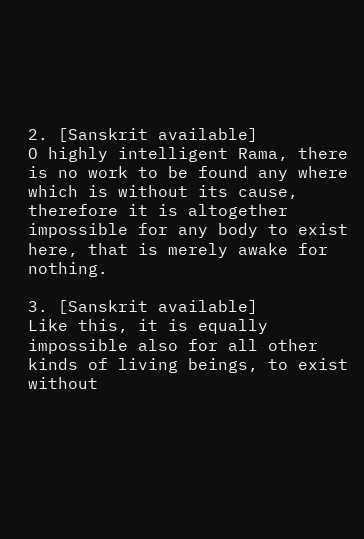2. [Sanskrit available]
O highly intelligent Rama, there is no work to be found any where which is without its cause, therefore it is altogether impossible for any body to exist here, that is merely awake for nothing.

3. [Sanskrit available]
Like this, it is equally impossible also for all other kinds of living beings, to exist without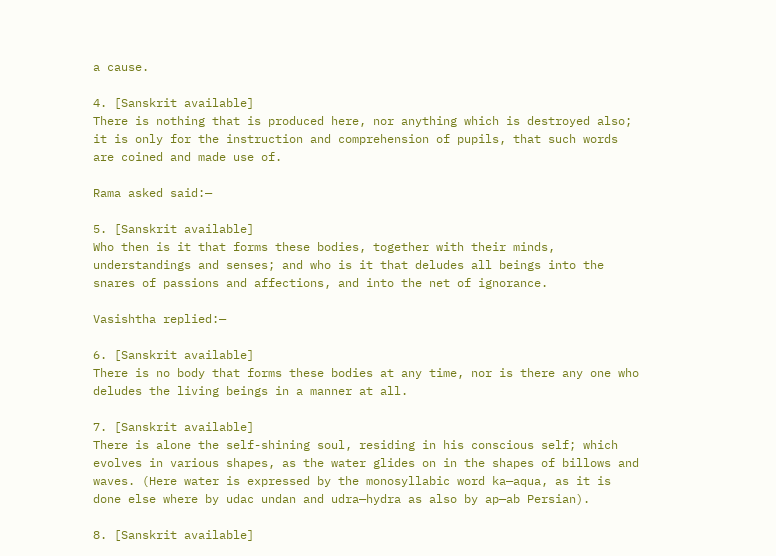a cause.

4. [Sanskrit available]
There is nothing that is produced here, nor anything which is destroyed also; it is only for the instruction and comprehension of pupils, that such words are coined and made use of.

Rama asked said:—

5. [Sanskrit available]
Who then is it that forms these bodies, together with their minds, understandings and senses; and who is it that deludes all beings into the snares of passions and affections, and into the net of ignorance.

Vasishtha replied:—

6. [Sanskrit available]
There is no body that forms these bodies at any time, nor is there any one who deludes the living beings in a manner at all.

7. [Sanskrit available]
There is alone the self-shining soul, residing in his conscious self; which evolves in various shapes, as the water glides on in the shapes of billows and waves. (Here water is expressed by the monosyllabic word ka—aqua, as it is done else where by udac undan and udra—hydra as also by ap—ab Persian).

8. [Sanskrit available]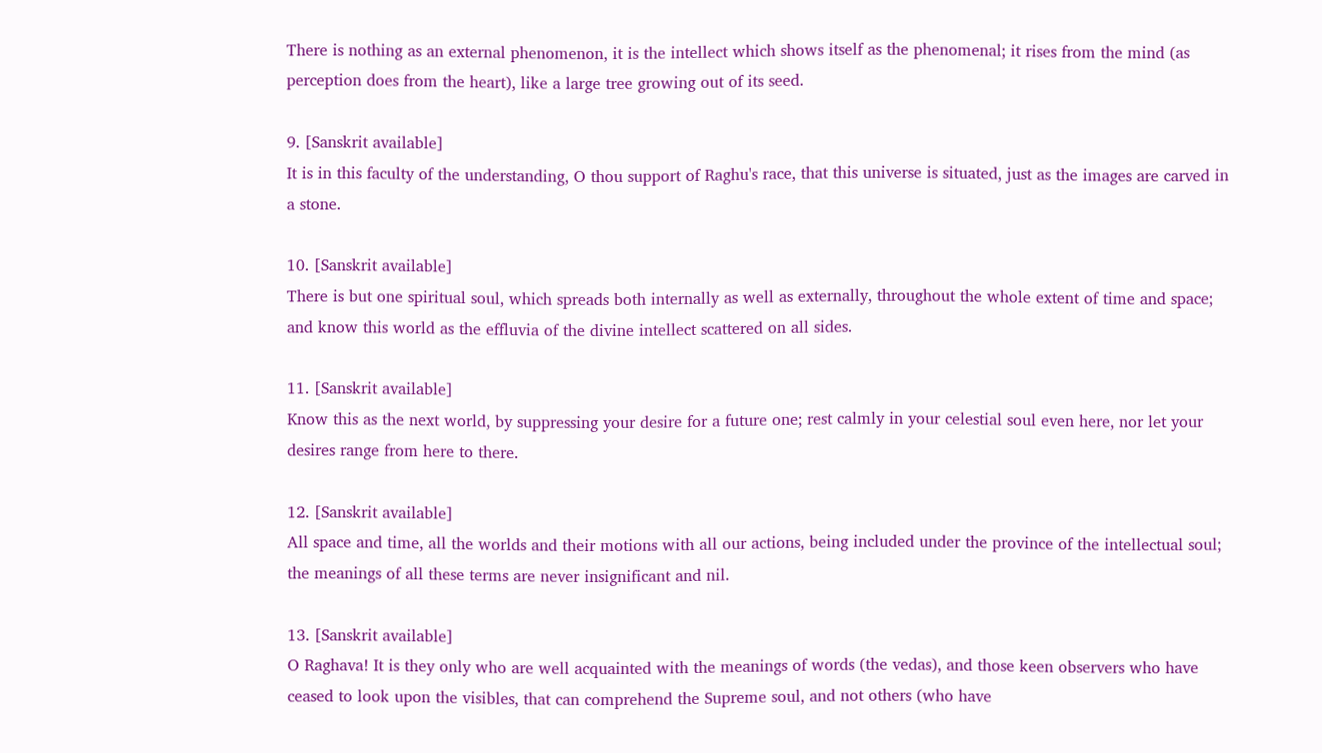There is nothing as an external phenomenon, it is the intellect which shows itself as the phenomenal; it rises from the mind (as perception does from the heart), like a large tree growing out of its seed.

9. [Sanskrit available]
It is in this faculty of the understanding, O thou support of Raghu's race, that this universe is situated, just as the images are carved in a stone.

10. [Sanskrit available]
There is but one spiritual soul, which spreads both internally as well as externally, throughout the whole extent of time and space; and know this world as the effluvia of the divine intellect scattered on all sides.

11. [Sanskrit available]
Know this as the next world, by suppressing your desire for a future one; rest calmly in your celestial soul even here, nor let your desires range from here to there.

12. [Sanskrit available]
All space and time, all the worlds and their motions with all our actions, being included under the province of the intellectual soul; the meanings of all these terms are never insignificant and nil.

13. [Sanskrit available]
O Raghava! It is they only who are well acquainted with the meanings of words (the vedas), and those keen observers who have ceased to look upon the visibles, that can comprehend the Supreme soul, and not others (who have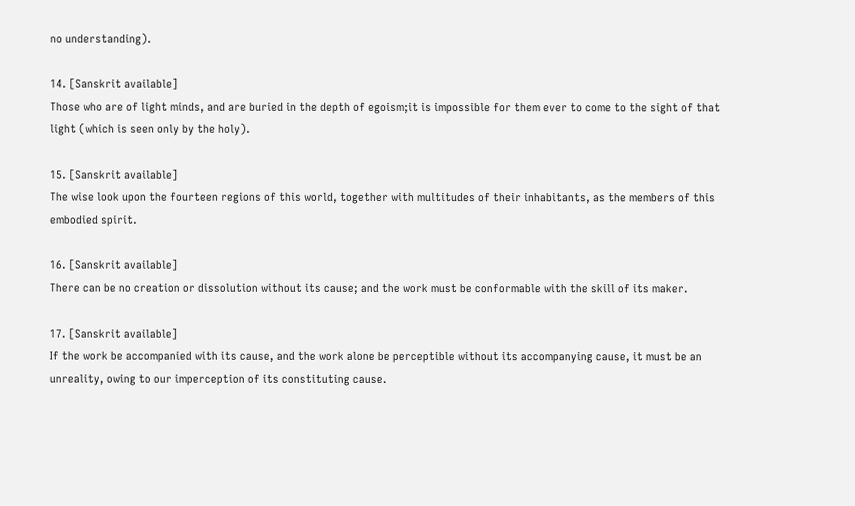no understanding).

14. [Sanskrit available]
Those who are of light minds, and are buried in the depth of egoism;it is impossible for them ever to come to the sight of that light (which is seen only by the holy).

15. [Sanskrit available]
The wise look upon the fourteen regions of this world, together with multitudes of their inhabitants, as the members of this embodied spirit.

16. [Sanskrit available]
There can be no creation or dissolution without its cause; and the work must be conformable with the skill of its maker.

17. [Sanskrit available]
If the work be accompanied with its cause, and the work alone be perceptible without its accompanying cause, it must be an unreality, owing to our imperception of its constituting cause.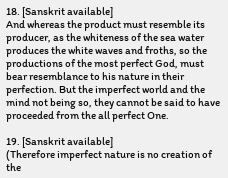18. [Sanskrit available]
And whereas the product must resemble its producer, as the whiteness of the sea water produces the white waves and froths, so the productions of the most perfect God, must bear resemblance to his nature in their perfection. But the imperfect world and the mind not being so, they cannot be said to have proceeded from the all perfect One.

19. [Sanskrit available]
(Therefore imperfect nature is no creation of the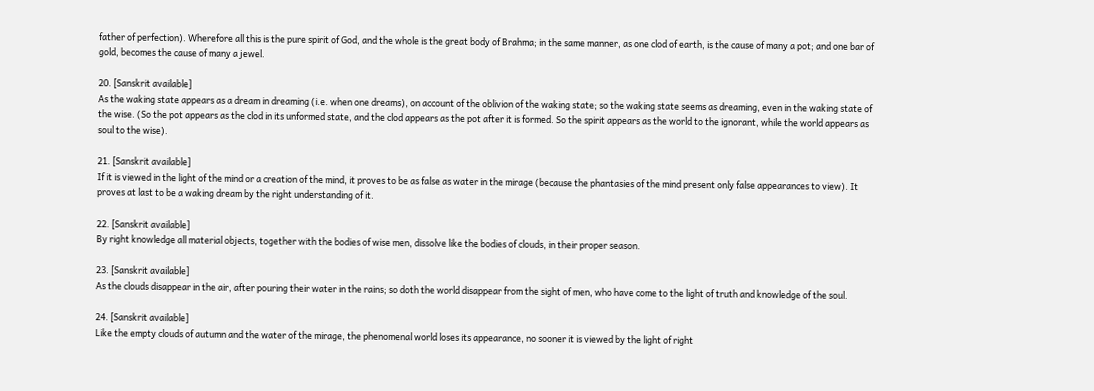father of perfection). Wherefore all this is the pure spirit of God, and the whole is the great body of Brahma; in the same manner, as one clod of earth, is the cause of many a pot; and one bar of gold, becomes the cause of many a jewel.

20. [Sanskrit available]
As the waking state appears as a dream in dreaming (i.e. when one dreams), on account of the oblivion of the waking state; so the waking state seems as dreaming, even in the waking state of the wise. (So the pot appears as the clod in its unformed state, and the clod appears as the pot after it is formed. So the spirit appears as the world to the ignorant, while the world appears as soul to the wise).

21. [Sanskrit available]
If it is viewed in the light of the mind or a creation of the mind, it proves to be as false as water in the mirage (because the phantasies of the mind present only false appearances to view). It proves at last to be a waking dream by the right understanding of it.

22. [Sanskrit available]
By right knowledge all material objects, together with the bodies of wise men, dissolve like the bodies of clouds, in their proper season.

23. [Sanskrit available]
As the clouds disappear in the air, after pouring their water in the rains; so doth the world disappear from the sight of men, who have come to the light of truth and knowledge of the soul.

24. [Sanskrit available]
Like the empty clouds of autumn and the water of the mirage, the phenomenal world loses its appearance, no sooner it is viewed by the light of right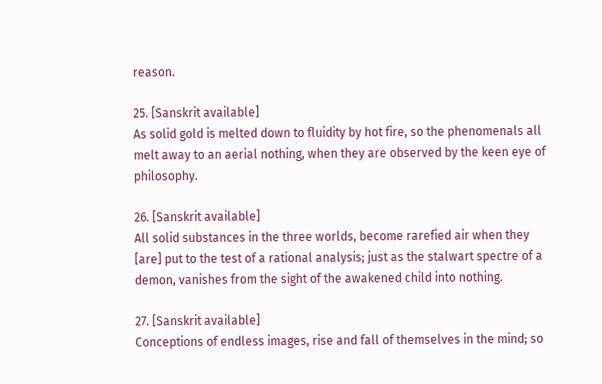reason.

25. [Sanskrit available]
As solid gold is melted down to fluidity by hot fire, so the phenomenals all melt away to an aerial nothing, when they are observed by the keen eye of philosophy.

26. [Sanskrit available]
All solid substances in the three worlds, become rarefied air when they [are] put to the test of a rational analysis; just as the stalwart spectre of a demon, vanishes from the sight of the awakened child into nothing.

27. [Sanskrit available]
Conceptions of endless images, rise and fall of themselves in the mind; so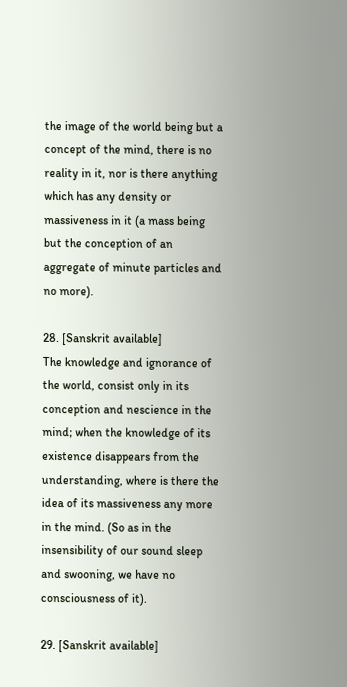the image of the world being but a concept of the mind, there is no reality in it, nor is there anything which has any density or massiveness in it (a mass being but the conception of an aggregate of minute particles and no more).

28. [Sanskrit available]
The knowledge and ignorance of the world, consist only in its conception and nescience in the mind; when the knowledge of its existence disappears from the understanding, where is there the idea of its massiveness any more in the mind. (So as in the insensibility of our sound sleep and swooning, we have no consciousness of it).

29. [Sanskrit available]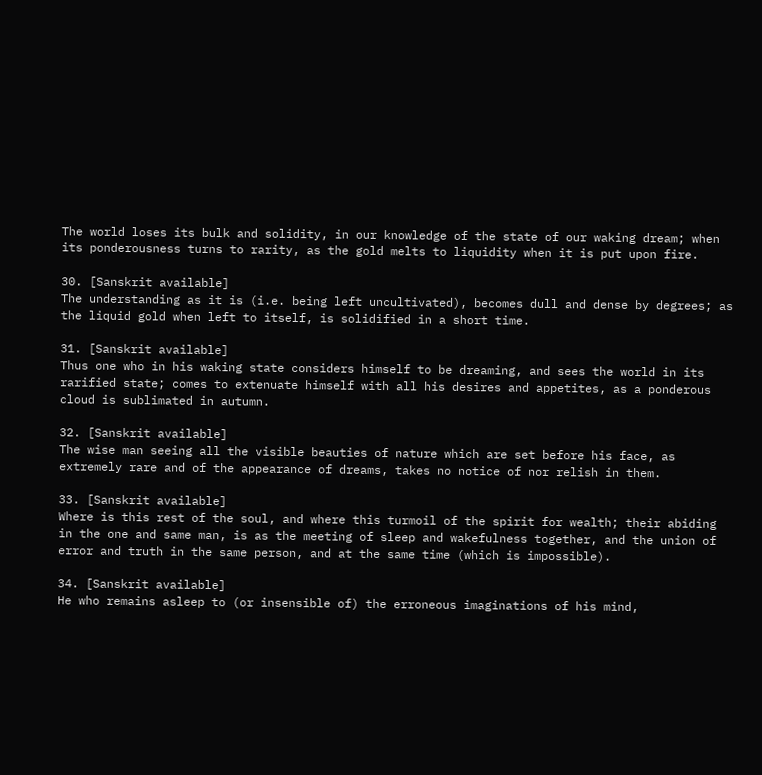The world loses its bulk and solidity, in our knowledge of the state of our waking dream; when its ponderousness turns to rarity, as the gold melts to liquidity when it is put upon fire.

30. [Sanskrit available]
The understanding as it is (i.e. being left uncultivated), becomes dull and dense by degrees; as the liquid gold when left to itself, is solidified in a short time.

31. [Sanskrit available]
Thus one who in his waking state considers himself to be dreaming, and sees the world in its rarified state; comes to extenuate himself with all his desires and appetites, as a ponderous cloud is sublimated in autumn.

32. [Sanskrit available]
The wise man seeing all the visible beauties of nature which are set before his face, as extremely rare and of the appearance of dreams, takes no notice of nor relish in them.

33. [Sanskrit available]
Where is this rest of the soul, and where this turmoil of the spirit for wealth; their abiding in the one and same man, is as the meeting of sleep and wakefulness together, and the union of error and truth in the same person, and at the same time (which is impossible).

34. [Sanskrit available]
He who remains asleep to (or insensible of) the erroneous imaginations of his mind,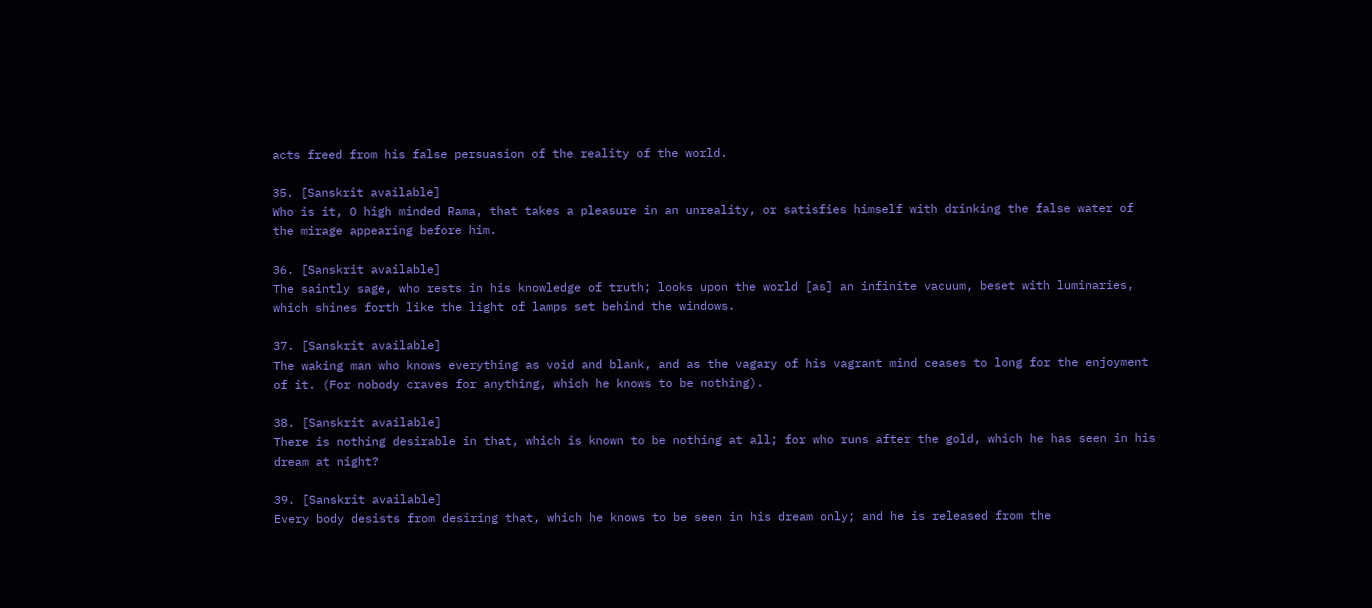acts freed from his false persuasion of the reality of the world.

35. [Sanskrit available]
Who is it, O high minded Rama, that takes a pleasure in an unreality, or satisfies himself with drinking the false water of the mirage appearing before him.

36. [Sanskrit available]
The saintly sage, who rests in his knowledge of truth; looks upon the world [as] an infinite vacuum, beset with luminaries, which shines forth like the light of lamps set behind the windows.

37. [Sanskrit available]
The waking man who knows everything as void and blank, and as the vagary of his vagrant mind ceases to long for the enjoyment of it. (For nobody craves for anything, which he knows to be nothing).

38. [Sanskrit available]
There is nothing desirable in that, which is known to be nothing at all; for who runs after the gold, which he has seen in his dream at night?

39. [Sanskrit available]
Every body desists from desiring that, which he knows to be seen in his dream only; and he is released from the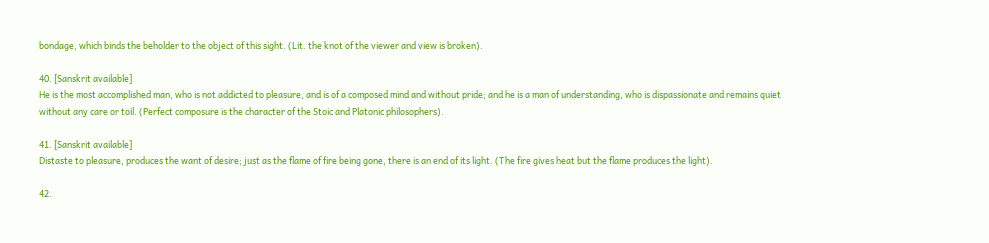bondage, which binds the beholder to the object of this sight. (Lit. the knot of the viewer and view is broken).

40. [Sanskrit available]
He is the most accomplished man, who is not addicted to pleasure, and is of a composed mind and without pride; and he is a man of understanding, who is dispassionate and remains quiet without any care or toil. (Perfect composure is the character of the Stoic and Platonic philosophers).

41. [Sanskrit available]
Distaste to pleasure, produces the want of desire; just as the flame of fire being gone, there is an end of its light. (The fire gives heat but the flame produces the light).

42.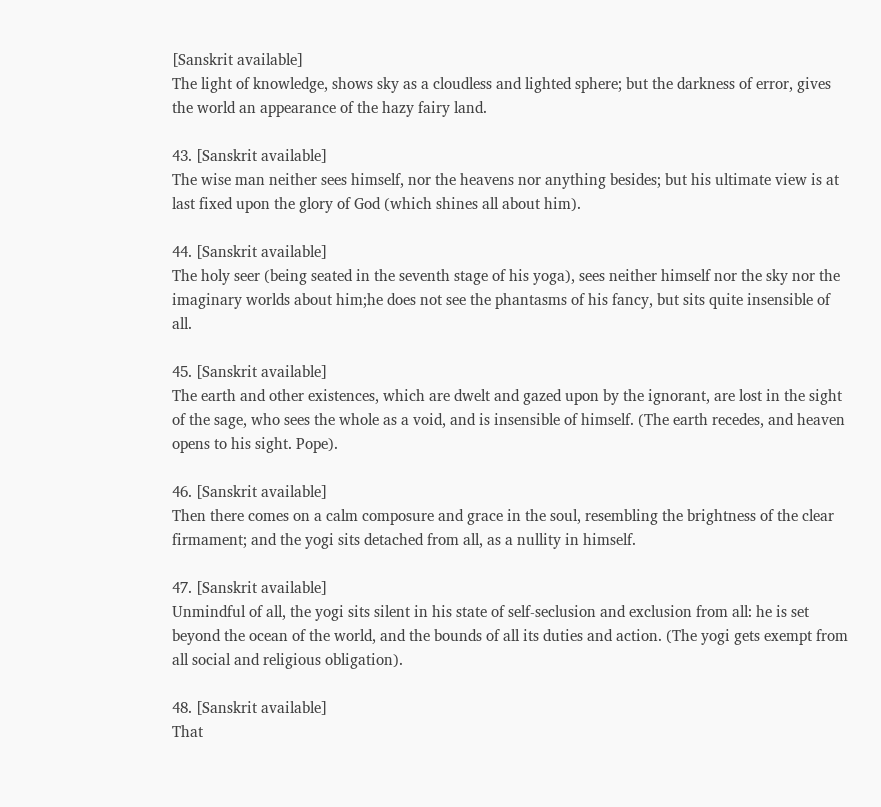[Sanskrit available]
The light of knowledge, shows sky as a cloudless and lighted sphere; but the darkness of error, gives the world an appearance of the hazy fairy land.

43. [Sanskrit available]
The wise man neither sees himself, nor the heavens nor anything besides; but his ultimate view is at last fixed upon the glory of God (which shines all about him).

44. [Sanskrit available]
The holy seer (being seated in the seventh stage of his yoga), sees neither himself nor the sky nor the imaginary worlds about him;he does not see the phantasms of his fancy, but sits quite insensible of all.

45. [Sanskrit available]
The earth and other existences, which are dwelt and gazed upon by the ignorant, are lost in the sight of the sage, who sees the whole as a void, and is insensible of himself. (The earth recedes, and heaven opens to his sight. Pope).

46. [Sanskrit available]
Then there comes on a calm composure and grace in the soul, resembling the brightness of the clear firmament; and the yogi sits detached from all, as a nullity in himself.

47. [Sanskrit available]
Unmindful of all, the yogi sits silent in his state of self-seclusion and exclusion from all: he is set beyond the ocean of the world, and the bounds of all its duties and action. (The yogi gets exempt from all social and religious obligation).

48. [Sanskrit available]
That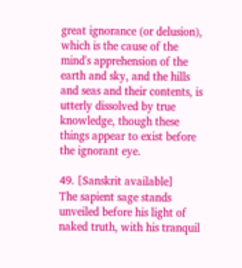great ignorance (or delusion), which is the cause of the mind's apprehension of the earth and sky, and the hills and seas and their contents, is utterly dissolved by true knowledge, though these things appear to exist before the ignorant eye.

49. [Sanskrit available]
The sapient sage stands unveiled before his light of naked truth, with his tranquil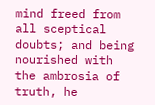mind freed from all sceptical doubts; and being nourished with the ambrosia of truth, he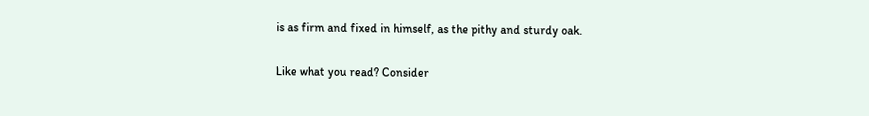is as firm and fixed in himself, as the pithy and sturdy oak.

Like what you read? Consider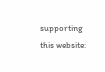supporting this website: